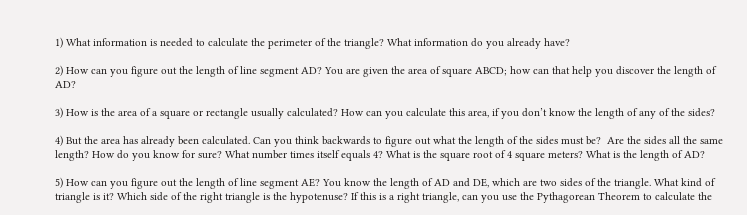1) What information is needed to calculate the perimeter of the triangle? What information do you already have?

2) How can you figure out the length of line segment AD? You are given the area of square ABCD; how can that help you discover the length of AD?

3) How is the area of a square or rectangle usually calculated? How can you calculate this area, if you don’t know the length of any of the sides?

4) But the area has already been calculated. Can you think backwards to figure out what the length of the sides must be?  Are the sides all the same length? How do you know for sure? What number times itself equals 4? What is the square root of 4 square meters? What is the length of AD?

5) How can you figure out the length of line segment AE? You know the length of AD and DE, which are two sides of the triangle. What kind of triangle is it? Which side of the right triangle is the hypotenuse? If this is a right triangle, can you use the Pythagorean Theorem to calculate the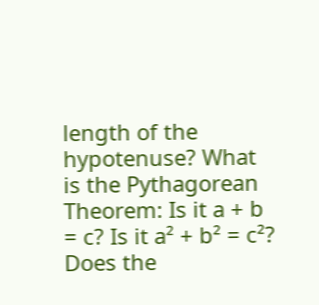length of the hypotenuse? What is the Pythagorean Theorem: Is it a + b = c? Is it a² + b² = c²? Does the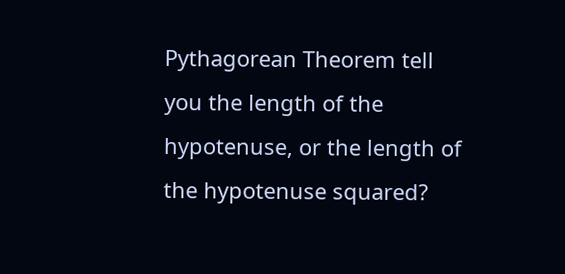Pythagorean Theorem tell you the length of the hypotenuse, or the length of the hypotenuse squared?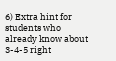6) Extra hint for students who already know about 3-4-5 right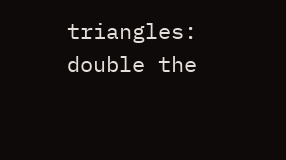triangles: double the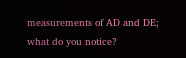measurements of AD and DE; what do you notice?